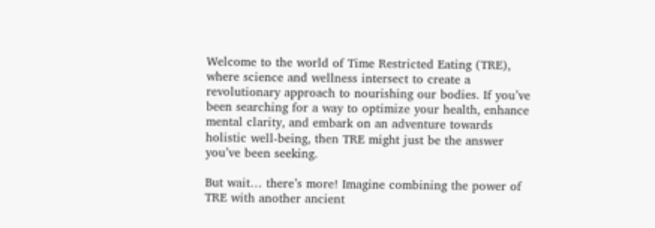Welcome to the world of Time Restricted Eating (TRE), where science and wellness intersect to create a revolutionary approach to nourishing our bodies. If you’ve been searching for a way to optimize your health, enhance mental clarity, and embark on an adventure towards holistic well-being, then TRE might just be the answer you’ve been seeking.

But wait… there’s more! Imagine combining the power of TRE with another ancient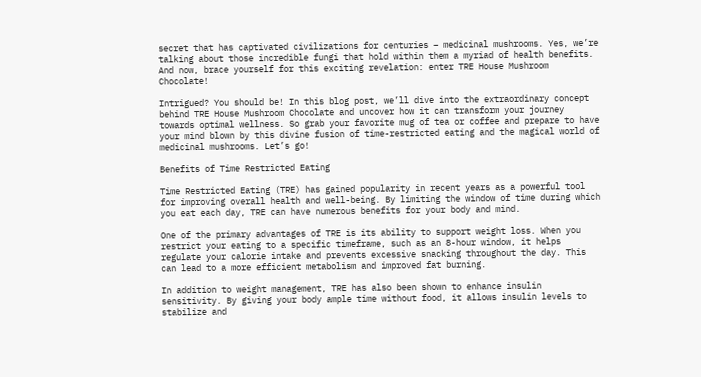secret that has captivated civilizations for centuries – medicinal mushrooms. Yes, we’re talking about those incredible fungi that hold within them a myriad of health benefits. And now, brace yourself for this exciting revelation: enter TRE House Mushroom Chocolate!

Intrigued? You should be! In this blog post, we’ll dive into the extraordinary concept behind TRE House Mushroom Chocolate and uncover how it can transform your journey towards optimal wellness. So grab your favorite mug of tea or coffee and prepare to have your mind blown by this divine fusion of time-restricted eating and the magical world of medicinal mushrooms. Let’s go!

Benefits of Time Restricted Eating

Time Restricted Eating (TRE) has gained popularity in recent years as a powerful tool for improving overall health and well-being. By limiting the window of time during which you eat each day, TRE can have numerous benefits for your body and mind.

One of the primary advantages of TRE is its ability to support weight loss. When you restrict your eating to a specific timeframe, such as an 8-hour window, it helps regulate your calorie intake and prevents excessive snacking throughout the day. This can lead to a more efficient metabolism and improved fat burning.

In addition to weight management, TRE has also been shown to enhance insulin sensitivity. By giving your body ample time without food, it allows insulin levels to stabilize and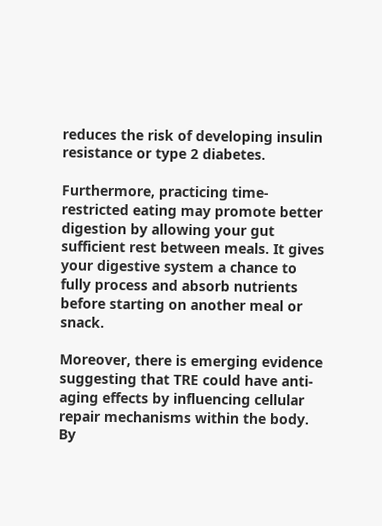reduces the risk of developing insulin resistance or type 2 diabetes.

Furthermore, practicing time-restricted eating may promote better digestion by allowing your gut sufficient rest between meals. It gives your digestive system a chance to fully process and absorb nutrients before starting on another meal or snack.

Moreover, there is emerging evidence suggesting that TRE could have anti-aging effects by influencing cellular repair mechanisms within the body. By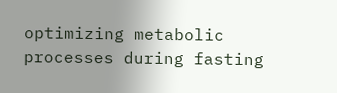optimizing metabolic processes during fasting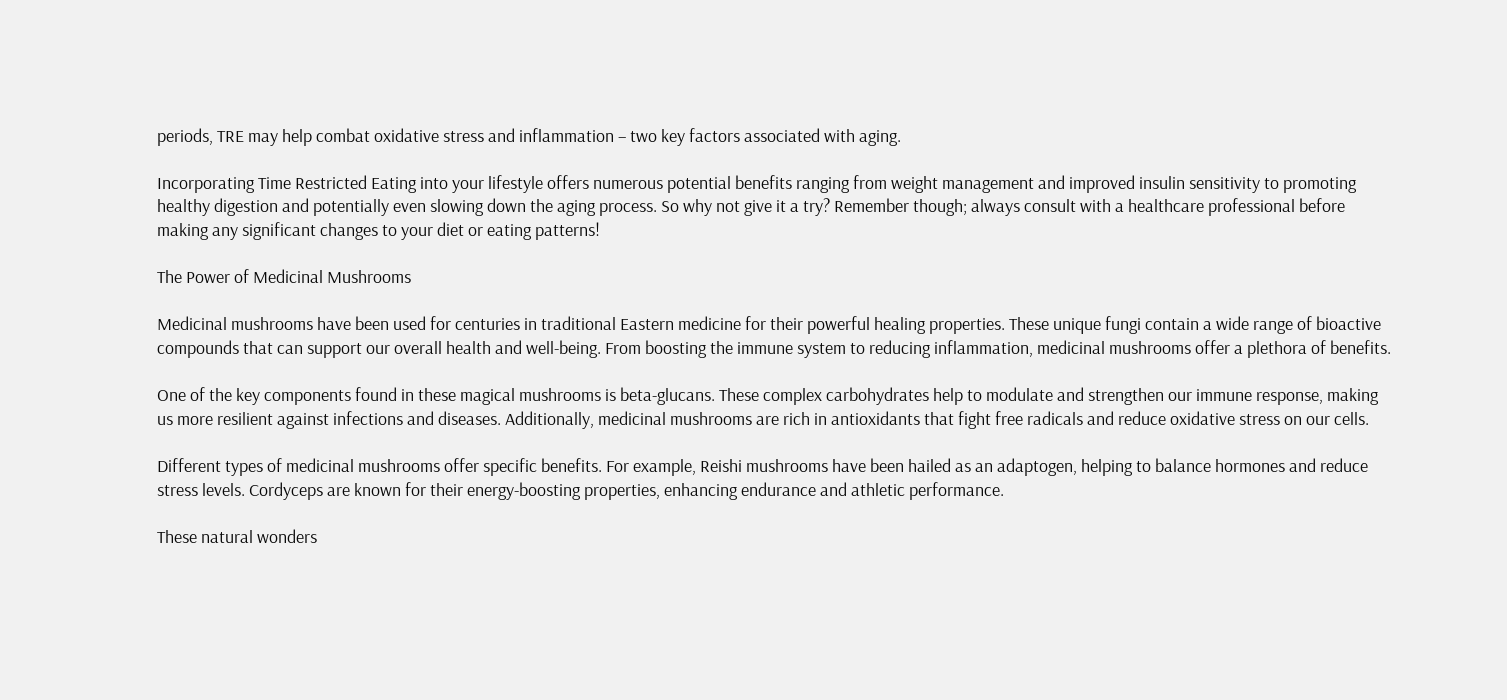periods, TRE may help combat oxidative stress and inflammation – two key factors associated with aging.

Incorporating Time Restricted Eating into your lifestyle offers numerous potential benefits ranging from weight management and improved insulin sensitivity to promoting healthy digestion and potentially even slowing down the aging process. So why not give it a try? Remember though; always consult with a healthcare professional before making any significant changes to your diet or eating patterns!

The Power of Medicinal Mushrooms

Medicinal mushrooms have been used for centuries in traditional Eastern medicine for their powerful healing properties. These unique fungi contain a wide range of bioactive compounds that can support our overall health and well-being. From boosting the immune system to reducing inflammation, medicinal mushrooms offer a plethora of benefits.

One of the key components found in these magical mushrooms is beta-glucans. These complex carbohydrates help to modulate and strengthen our immune response, making us more resilient against infections and diseases. Additionally, medicinal mushrooms are rich in antioxidants that fight free radicals and reduce oxidative stress on our cells.

Different types of medicinal mushrooms offer specific benefits. For example, Reishi mushrooms have been hailed as an adaptogen, helping to balance hormones and reduce stress levels. Cordyceps are known for their energy-boosting properties, enhancing endurance and athletic performance.

These natural wonders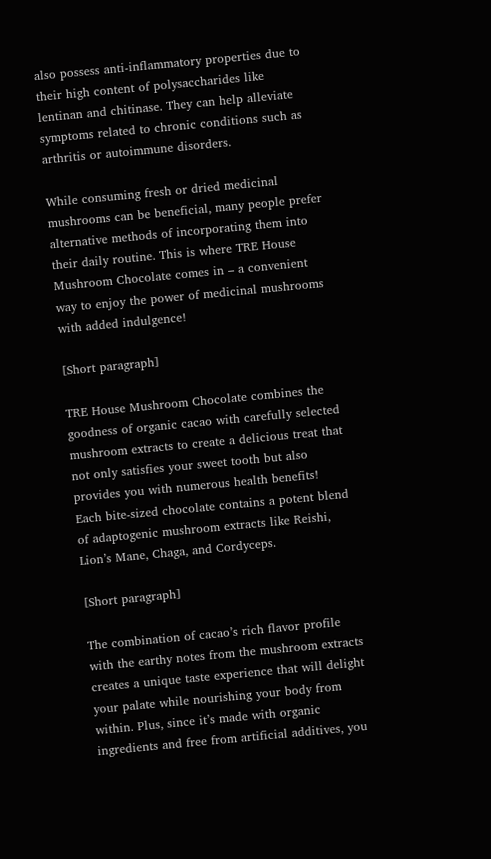also possess anti-inflammatory properties due to their high content of polysaccharides like lentinan and chitinase. They can help alleviate symptoms related to chronic conditions such as arthritis or autoimmune disorders.

While consuming fresh or dried medicinal mushrooms can be beneficial, many people prefer alternative methods of incorporating them into their daily routine. This is where TRE House Mushroom Chocolate comes in – a convenient way to enjoy the power of medicinal mushrooms with added indulgence!

[Short paragraph]

TRE House Mushroom Chocolate combines the goodness of organic cacao with carefully selected mushroom extracts to create a delicious treat that not only satisfies your sweet tooth but also provides you with numerous health benefits! Each bite-sized chocolate contains a potent blend of adaptogenic mushroom extracts like Reishi, Lion’s Mane, Chaga, and Cordyceps.

[Short paragraph]

The combination of cacao’s rich flavor profile with the earthy notes from the mushroom extracts creates a unique taste experience that will delight your palate while nourishing your body from within. Plus, since it’s made with organic ingredients and free from artificial additives, you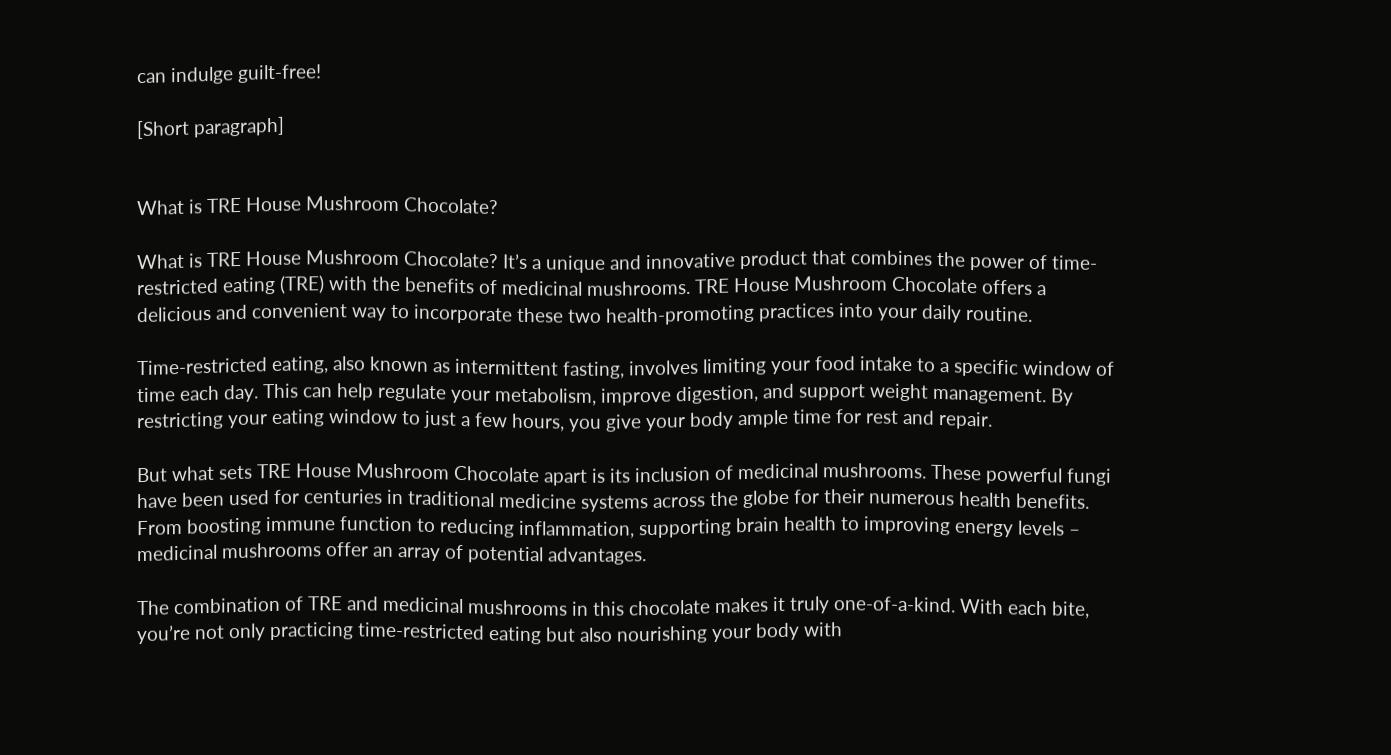can indulge guilt-free!

[Short paragraph]


What is TRE House Mushroom Chocolate?

What is TRE House Mushroom Chocolate? It’s a unique and innovative product that combines the power of time-restricted eating (TRE) with the benefits of medicinal mushrooms. TRE House Mushroom Chocolate offers a delicious and convenient way to incorporate these two health-promoting practices into your daily routine.

Time-restricted eating, also known as intermittent fasting, involves limiting your food intake to a specific window of time each day. This can help regulate your metabolism, improve digestion, and support weight management. By restricting your eating window to just a few hours, you give your body ample time for rest and repair.

But what sets TRE House Mushroom Chocolate apart is its inclusion of medicinal mushrooms. These powerful fungi have been used for centuries in traditional medicine systems across the globe for their numerous health benefits. From boosting immune function to reducing inflammation, supporting brain health to improving energy levels – medicinal mushrooms offer an array of potential advantages.

The combination of TRE and medicinal mushrooms in this chocolate makes it truly one-of-a-kind. With each bite, you’re not only practicing time-restricted eating but also nourishing your body with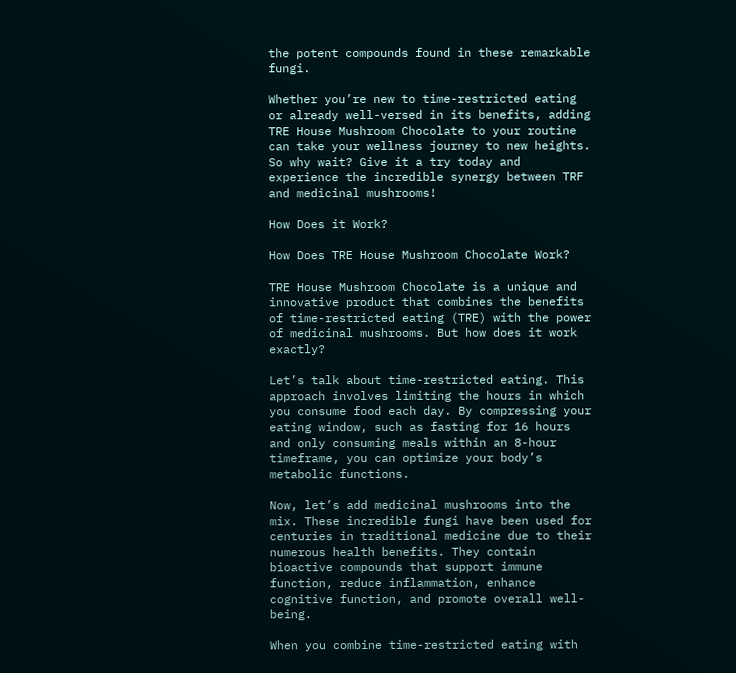the potent compounds found in these remarkable fungi.

Whether you’re new to time-restricted eating or already well-versed in its benefits, adding TRE House Mushroom Chocolate to your routine can take your wellness journey to new heights. So why wait? Give it a try today and experience the incredible synergy between TRF and medicinal mushrooms!

How Does it Work?

How Does TRE House Mushroom Chocolate Work?

TRE House Mushroom Chocolate is a unique and innovative product that combines the benefits of time-restricted eating (TRE) with the power of medicinal mushrooms. But how does it work exactly?

Let’s talk about time-restricted eating. This approach involves limiting the hours in which you consume food each day. By compressing your eating window, such as fasting for 16 hours and only consuming meals within an 8-hour timeframe, you can optimize your body’s metabolic functions.

Now, let’s add medicinal mushrooms into the mix. These incredible fungi have been used for centuries in traditional medicine due to their numerous health benefits. They contain bioactive compounds that support immune function, reduce inflammation, enhance cognitive function, and promote overall well-being.

When you combine time-restricted eating with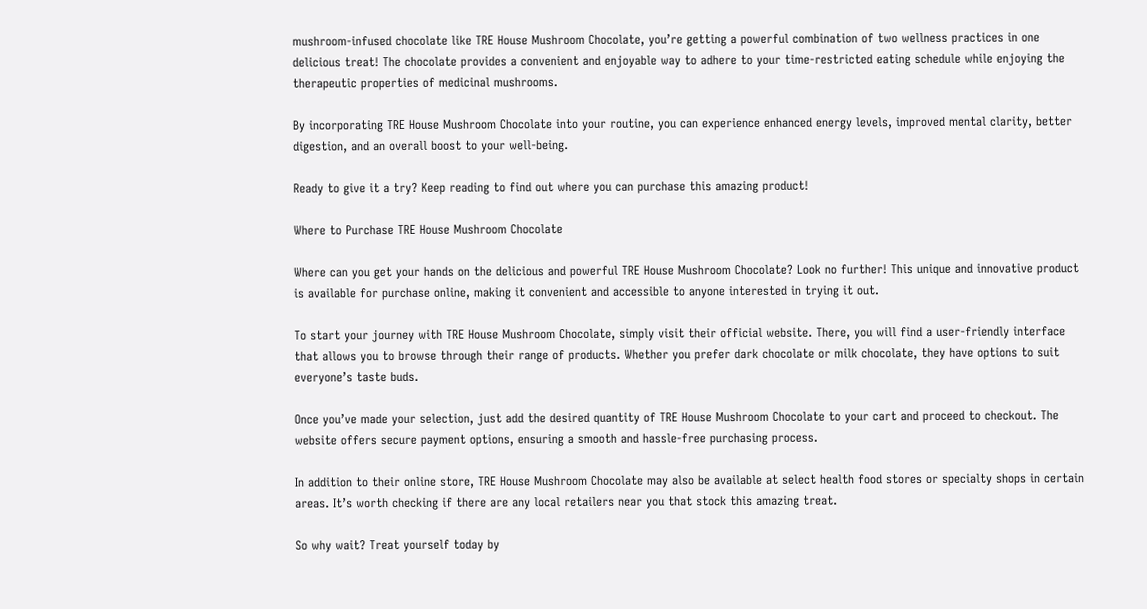mushroom-infused chocolate like TRE House Mushroom Chocolate, you’re getting a powerful combination of two wellness practices in one delicious treat! The chocolate provides a convenient and enjoyable way to adhere to your time-restricted eating schedule while enjoying the therapeutic properties of medicinal mushrooms.

By incorporating TRE House Mushroom Chocolate into your routine, you can experience enhanced energy levels, improved mental clarity, better digestion, and an overall boost to your well-being.

Ready to give it a try? Keep reading to find out where you can purchase this amazing product!

Where to Purchase TRE House Mushroom Chocolate

Where can you get your hands on the delicious and powerful TRE House Mushroom Chocolate? Look no further! This unique and innovative product is available for purchase online, making it convenient and accessible to anyone interested in trying it out.

To start your journey with TRE House Mushroom Chocolate, simply visit their official website. There, you will find a user-friendly interface that allows you to browse through their range of products. Whether you prefer dark chocolate or milk chocolate, they have options to suit everyone’s taste buds.

Once you’ve made your selection, just add the desired quantity of TRE House Mushroom Chocolate to your cart and proceed to checkout. The website offers secure payment options, ensuring a smooth and hassle-free purchasing process.

In addition to their online store, TRE House Mushroom Chocolate may also be available at select health food stores or specialty shops in certain areas. It’s worth checking if there are any local retailers near you that stock this amazing treat.

So why wait? Treat yourself today by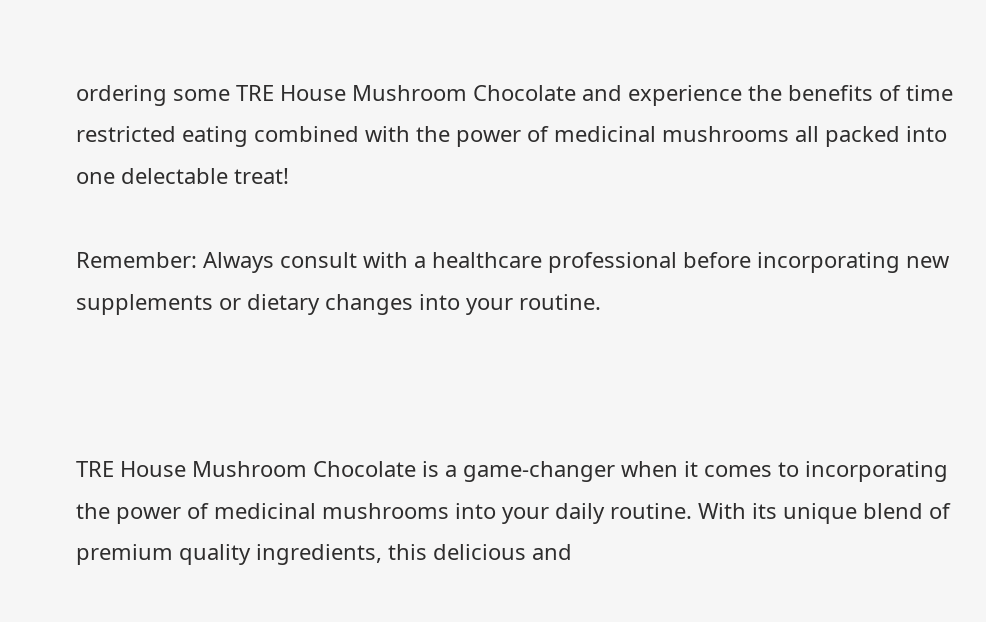ordering some TRE House Mushroom Chocolate and experience the benefits of time restricted eating combined with the power of medicinal mushrooms all packed into one delectable treat!

Remember: Always consult with a healthcare professional before incorporating new supplements or dietary changes into your routine.



TRE House Mushroom Chocolate is a game-changer when it comes to incorporating the power of medicinal mushrooms into your daily routine. With its unique blend of premium quality ingredients, this delicious and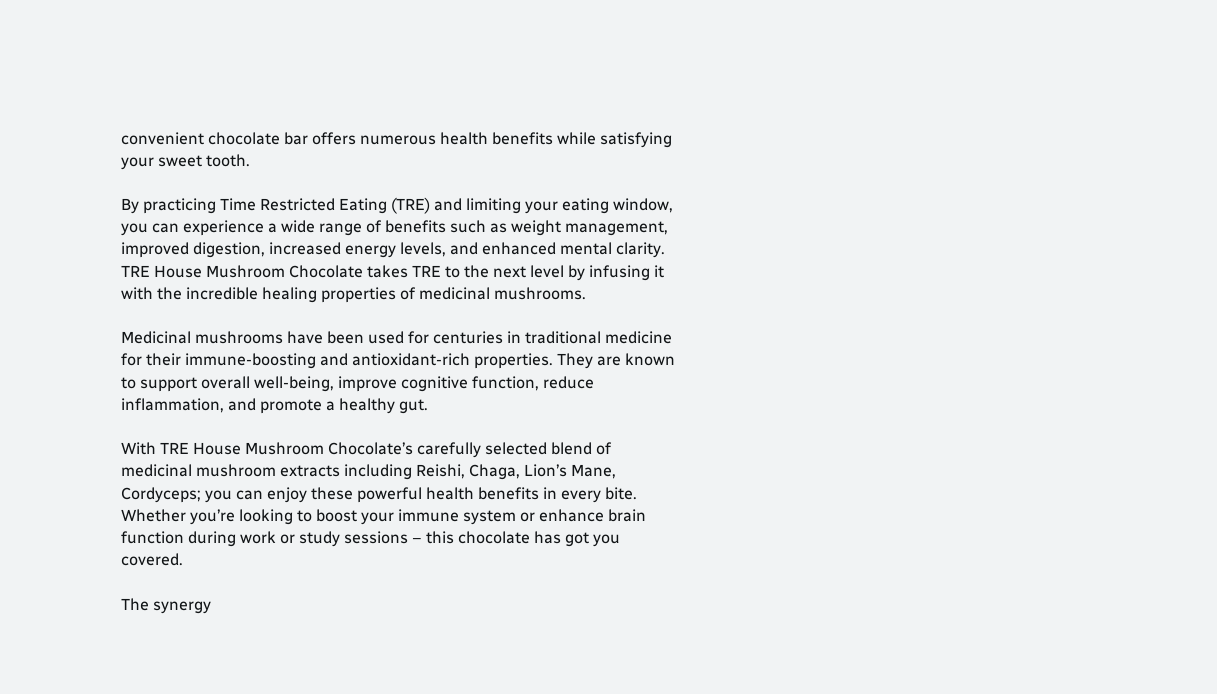convenient chocolate bar offers numerous health benefits while satisfying your sweet tooth.

By practicing Time Restricted Eating (TRE) and limiting your eating window, you can experience a wide range of benefits such as weight management, improved digestion, increased energy levels, and enhanced mental clarity. TRE House Mushroom Chocolate takes TRE to the next level by infusing it with the incredible healing properties of medicinal mushrooms.

Medicinal mushrooms have been used for centuries in traditional medicine for their immune-boosting and antioxidant-rich properties. They are known to support overall well-being, improve cognitive function, reduce inflammation, and promote a healthy gut.

With TRE House Mushroom Chocolate’s carefully selected blend of medicinal mushroom extracts including Reishi, Chaga, Lion’s Mane, Cordyceps; you can enjoy these powerful health benefits in every bite. Whether you’re looking to boost your immune system or enhance brain function during work or study sessions – this chocolate has got you covered.

The synergy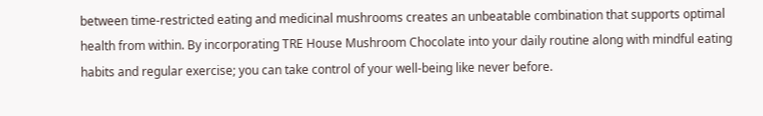between time-restricted eating and medicinal mushrooms creates an unbeatable combination that supports optimal health from within. By incorporating TRE House Mushroom Chocolate into your daily routine along with mindful eating habits and regular exercise; you can take control of your well-being like never before.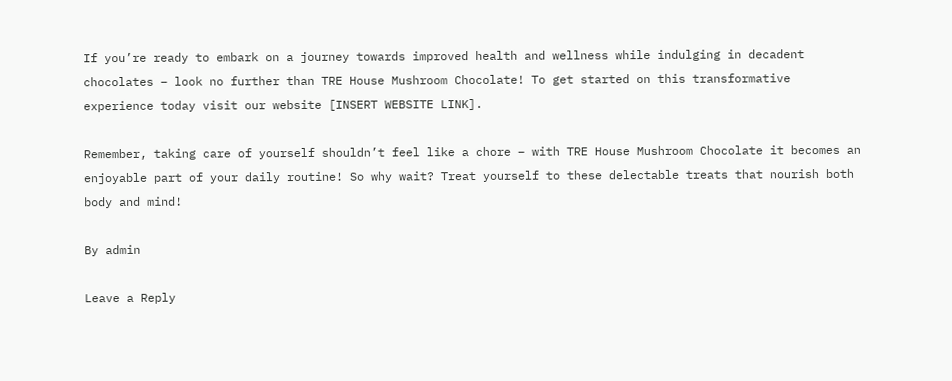If you’re ready to embark on a journey towards improved health and wellness while indulging in decadent chocolates – look no further than TRE House Mushroom Chocolate! To get started on this transformative experience today visit our website [INSERT WEBSITE LINK].

Remember, taking care of yourself shouldn’t feel like a chore – with TRE House Mushroom Chocolate it becomes an enjoyable part of your daily routine! So why wait? Treat yourself to these delectable treats that nourish both body and mind!

By admin

Leave a Reply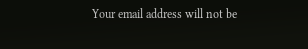Your email address will not be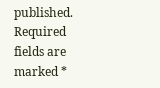published. Required fields are marked *